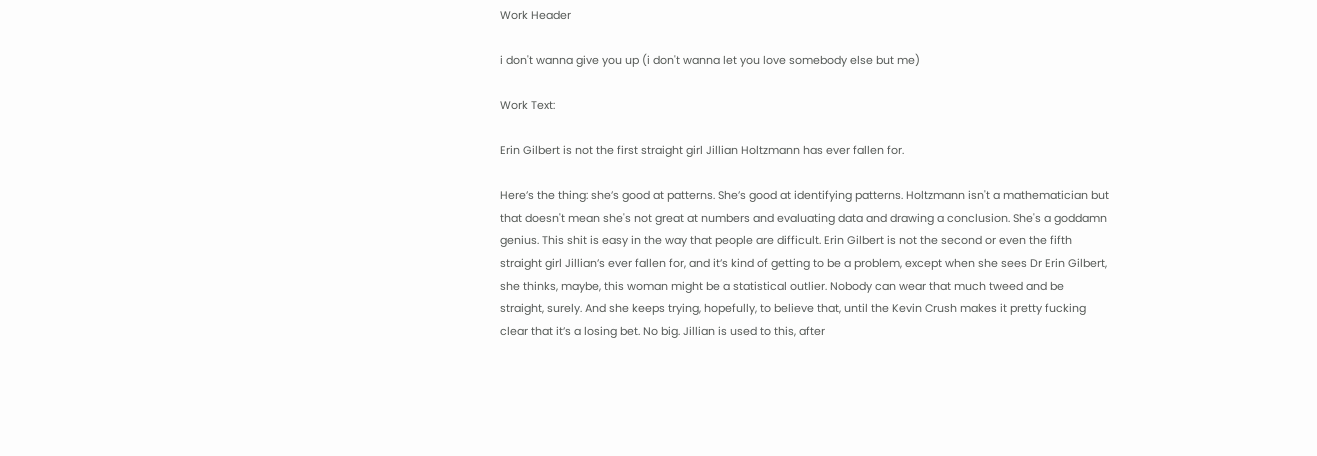Work Header

i don't wanna give you up (i don't wanna let you love somebody else but me)

Work Text:

Erin Gilbert is not the first straight girl Jillian Holtzmann has ever fallen for.

Here’s the thing: she’s good at patterns. She’s good at identifying patterns. Holtzmann isn't a mathematician but that doesn't mean she's not great at numbers and evaluating data and drawing a conclusion. She's a goddamn genius. This shit is easy in the way that people are difficult. Erin Gilbert is not the second or even the fifth straight girl Jillian’s ever fallen for, and it’s kind of getting to be a problem, except when she sees Dr Erin Gilbert, she thinks, maybe, this woman might be a statistical outlier. Nobody can wear that much tweed and be straight, surely. And she keeps trying, hopefully, to believe that, until the Kevin Crush makes it pretty fucking clear that it’s a losing bet. No big. Jillian is used to this, after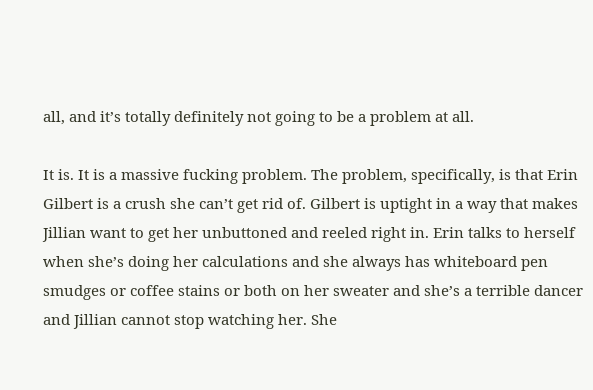all, and it’s totally definitely not going to be a problem at all.

It is. It is a massive fucking problem. The problem, specifically, is that Erin Gilbert is a crush she can’t get rid of. Gilbert is uptight in a way that makes Jillian want to get her unbuttoned and reeled right in. Erin talks to herself when she’s doing her calculations and she always has whiteboard pen smudges or coffee stains or both on her sweater and she’s a terrible dancer and Jillian cannot stop watching her. She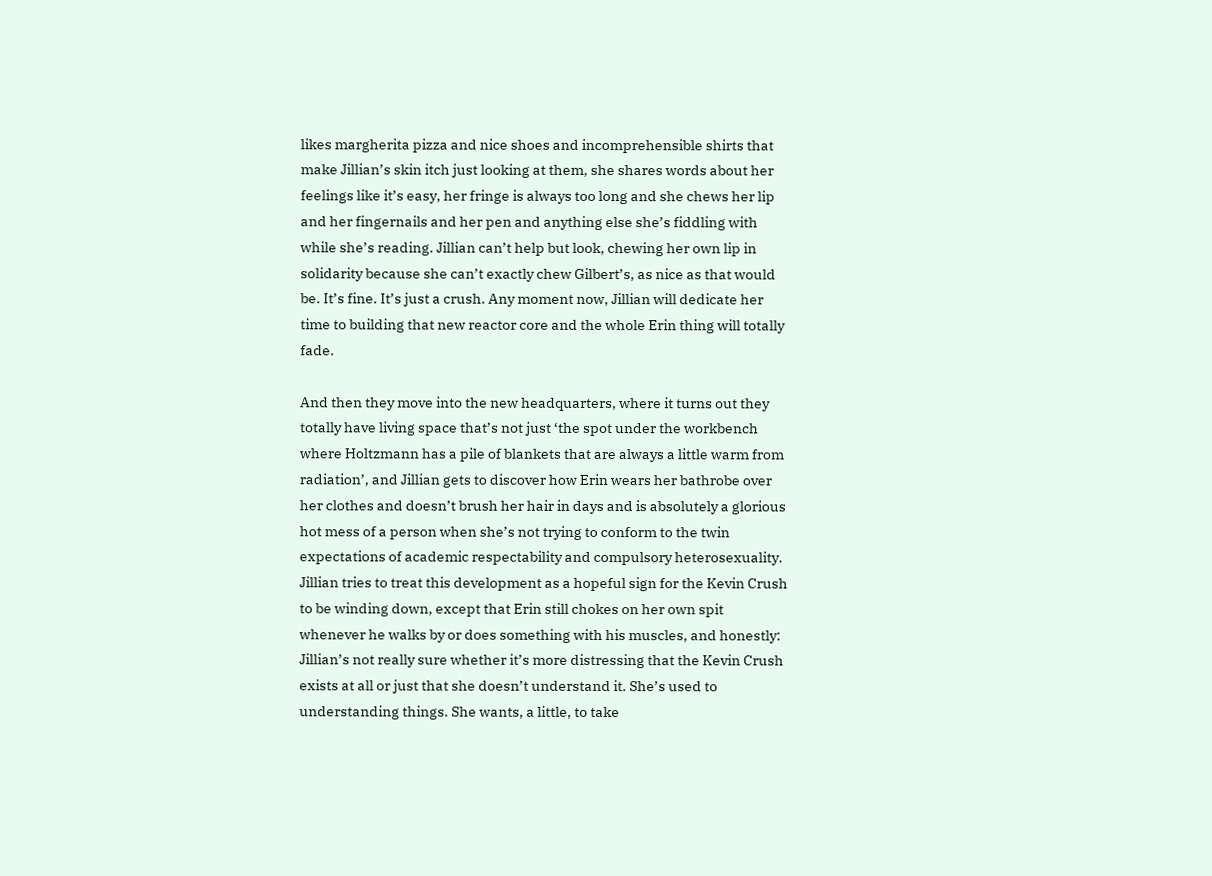likes margherita pizza and nice shoes and incomprehensible shirts that make Jillian’s skin itch just looking at them, she shares words about her feelings like it’s easy, her fringe is always too long and she chews her lip and her fingernails and her pen and anything else she’s fiddling with while she’s reading. Jillian can’t help but look, chewing her own lip in solidarity because she can’t exactly chew Gilbert’s, as nice as that would be. It’s fine. It’s just a crush. Any moment now, Jillian will dedicate her time to building that new reactor core and the whole Erin thing will totally fade.

And then they move into the new headquarters, where it turns out they totally have living space that’s not just ‘the spot under the workbench where Holtzmann has a pile of blankets that are always a little warm from radiation’, and Jillian gets to discover how Erin wears her bathrobe over her clothes and doesn’t brush her hair in days and is absolutely a glorious hot mess of a person when she’s not trying to conform to the twin expectations of academic respectability and compulsory heterosexuality. Jillian tries to treat this development as a hopeful sign for the Kevin Crush to be winding down, except that Erin still chokes on her own spit whenever he walks by or does something with his muscles, and honestly: Jillian’s not really sure whether it’s more distressing that the Kevin Crush exists at all or just that she doesn’t understand it. She’s used to understanding things. She wants, a little, to take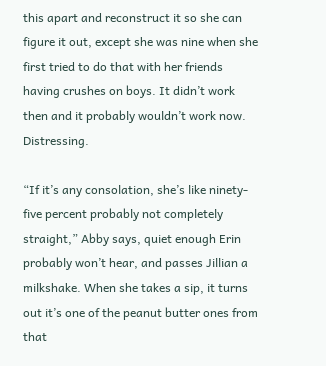this apart and reconstruct it so she can figure it out, except she was nine when she first tried to do that with her friends having crushes on boys. It didn’t work then and it probably wouldn’t work now. Distressing.

“If it’s any consolation, she’s like ninety-five percent probably not completely straight,” Abby says, quiet enough Erin probably won’t hear, and passes Jillian a milkshake. When she takes a sip, it turns out it’s one of the peanut butter ones from that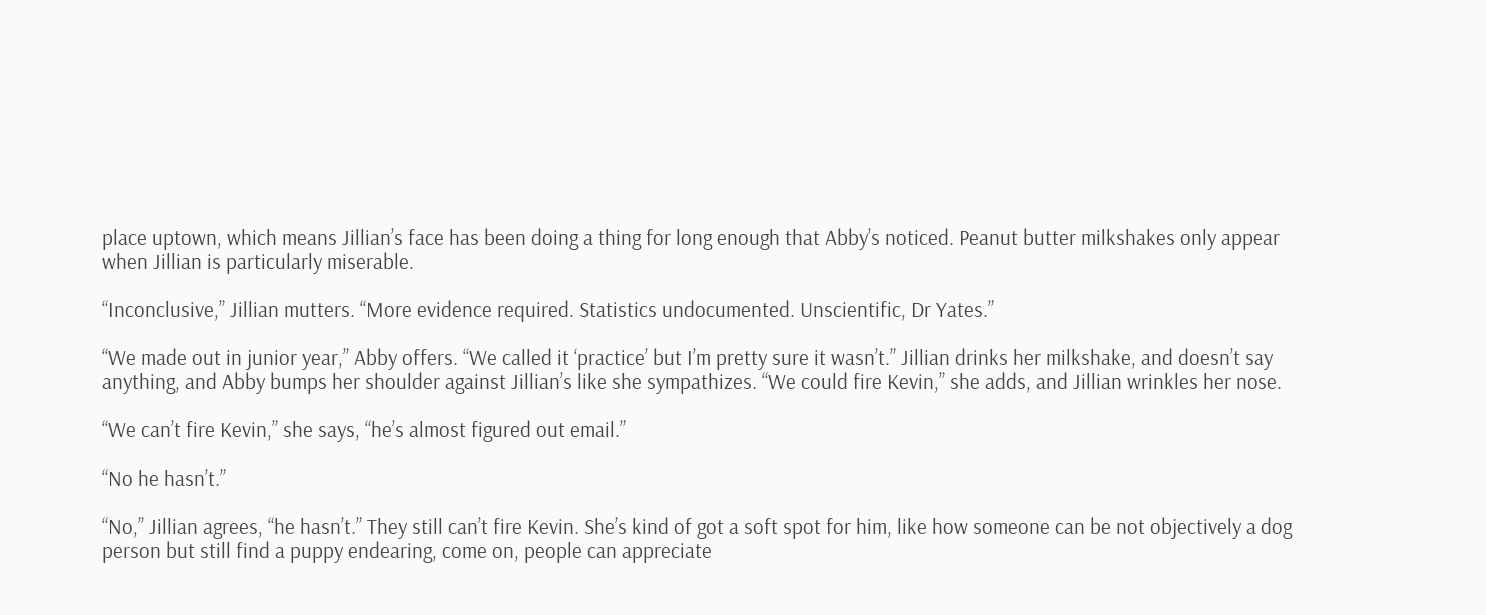place uptown, which means Jillian’s face has been doing a thing for long enough that Abby’s noticed. Peanut butter milkshakes only appear when Jillian is particularly miserable.

“Inconclusive,” Jillian mutters. “More evidence required. Statistics undocumented. Unscientific, Dr Yates.”

“We made out in junior year,” Abby offers. “We called it ‘practice’ but I’m pretty sure it wasn’t.” Jillian drinks her milkshake, and doesn’t say anything, and Abby bumps her shoulder against Jillian’s like she sympathizes. “We could fire Kevin,” she adds, and Jillian wrinkles her nose.

“We can’t fire Kevin,” she says, “he’s almost figured out email.”

“No he hasn’t.”

“No,” Jillian agrees, “he hasn’t.” They still can’t fire Kevin. She’s kind of got a soft spot for him, like how someone can be not objectively a dog person but still find a puppy endearing, come on, people can appreciate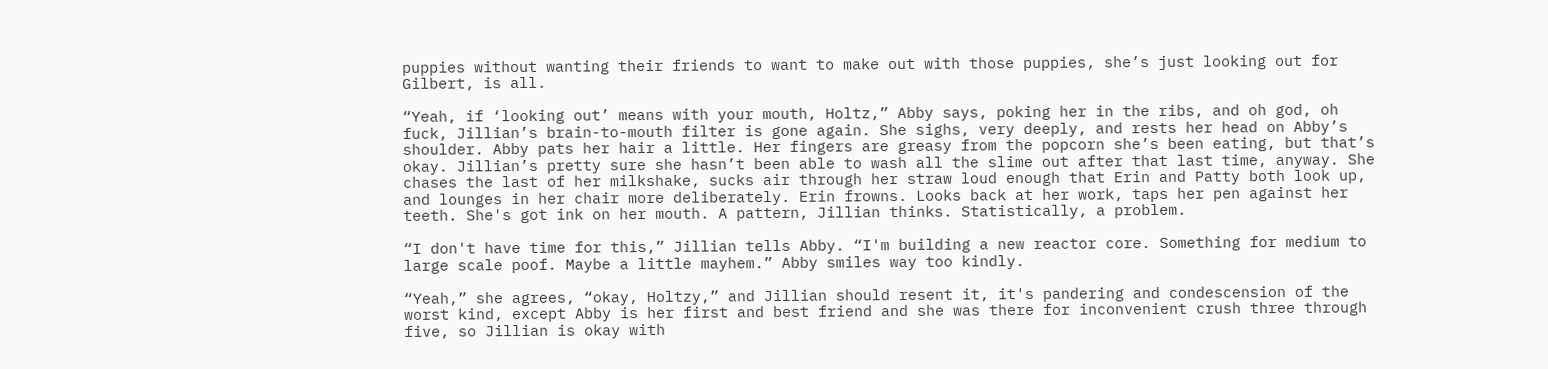puppies without wanting their friends to want to make out with those puppies, she’s just looking out for Gilbert, is all.

“Yeah, if ‘looking out’ means with your mouth, Holtz,” Abby says, poking her in the ribs, and oh god, oh fuck, Jillian’s brain-to-mouth filter is gone again. She sighs, very deeply, and rests her head on Abby’s shoulder. Abby pats her hair a little. Her fingers are greasy from the popcorn she’s been eating, but that’s okay. Jillian’s pretty sure she hasn’t been able to wash all the slime out after that last time, anyway. She chases the last of her milkshake, sucks air through her straw loud enough that Erin and Patty both look up, and lounges in her chair more deliberately. Erin frowns. Looks back at her work, taps her pen against her teeth. She's got ink on her mouth. A pattern, Jillian thinks. Statistically, a problem.

“I don't have time for this,” Jillian tells Abby. “I'm building a new reactor core. Something for medium to large scale poof. Maybe a little mayhem.” Abby smiles way too kindly.

“Yeah,” she agrees, “okay, Holtzy,” and Jillian should resent it, it's pandering and condescension of the worst kind, except Abby is her first and best friend and she was there for inconvenient crush three through five, so Jillian is okay with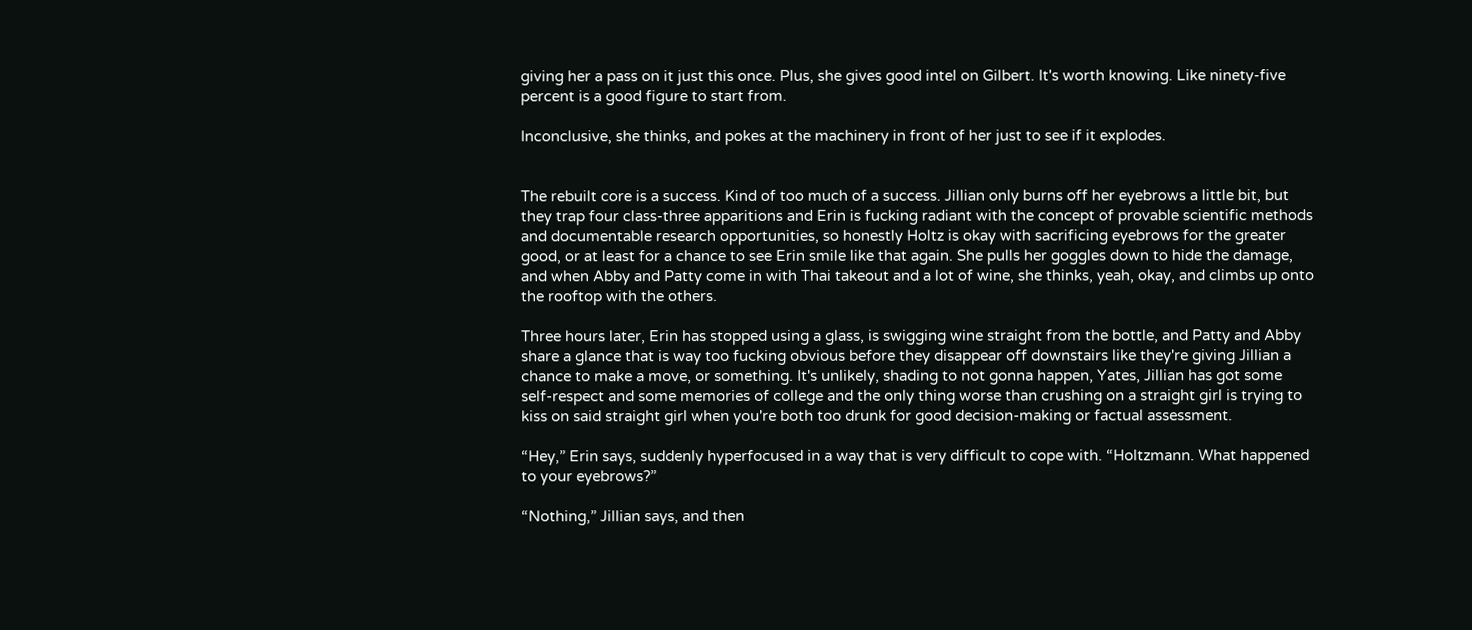giving her a pass on it just this once. Plus, she gives good intel on Gilbert. It's worth knowing. Like ninety-five percent is a good figure to start from.

Inconclusive, she thinks, and pokes at the machinery in front of her just to see if it explodes.


The rebuilt core is a success. Kind of too much of a success. Jillian only burns off her eyebrows a little bit, but they trap four class-three apparitions and Erin is fucking radiant with the concept of provable scientific methods and documentable research opportunities, so honestly Holtz is okay with sacrificing eyebrows for the greater good, or at least for a chance to see Erin smile like that again. She pulls her goggles down to hide the damage, and when Abby and Patty come in with Thai takeout and a lot of wine, she thinks, yeah, okay, and climbs up onto the rooftop with the others.

Three hours later, Erin has stopped using a glass, is swigging wine straight from the bottle, and Patty and Abby share a glance that is way too fucking obvious before they disappear off downstairs like they're giving Jillian a chance to make a move, or something. It's unlikely, shading to not gonna happen, Yates, Jillian has got some self-respect and some memories of college and the only thing worse than crushing on a straight girl is trying to kiss on said straight girl when you're both too drunk for good decision-making or factual assessment.

“Hey,” Erin says, suddenly hyperfocused in a way that is very difficult to cope with. “Holtzmann. What happened to your eyebrows?”

“Nothing,” Jillian says, and then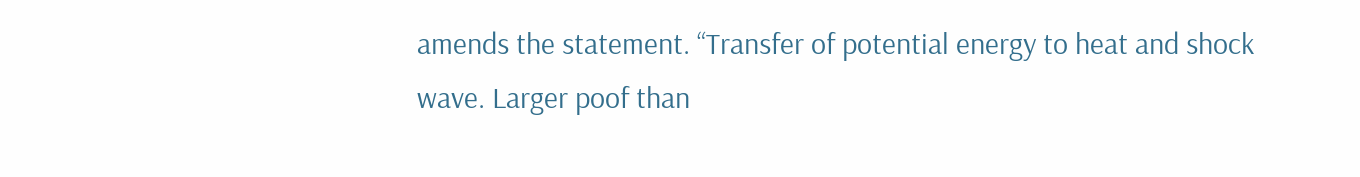amends the statement. “Transfer of potential energy to heat and shock wave. Larger poof than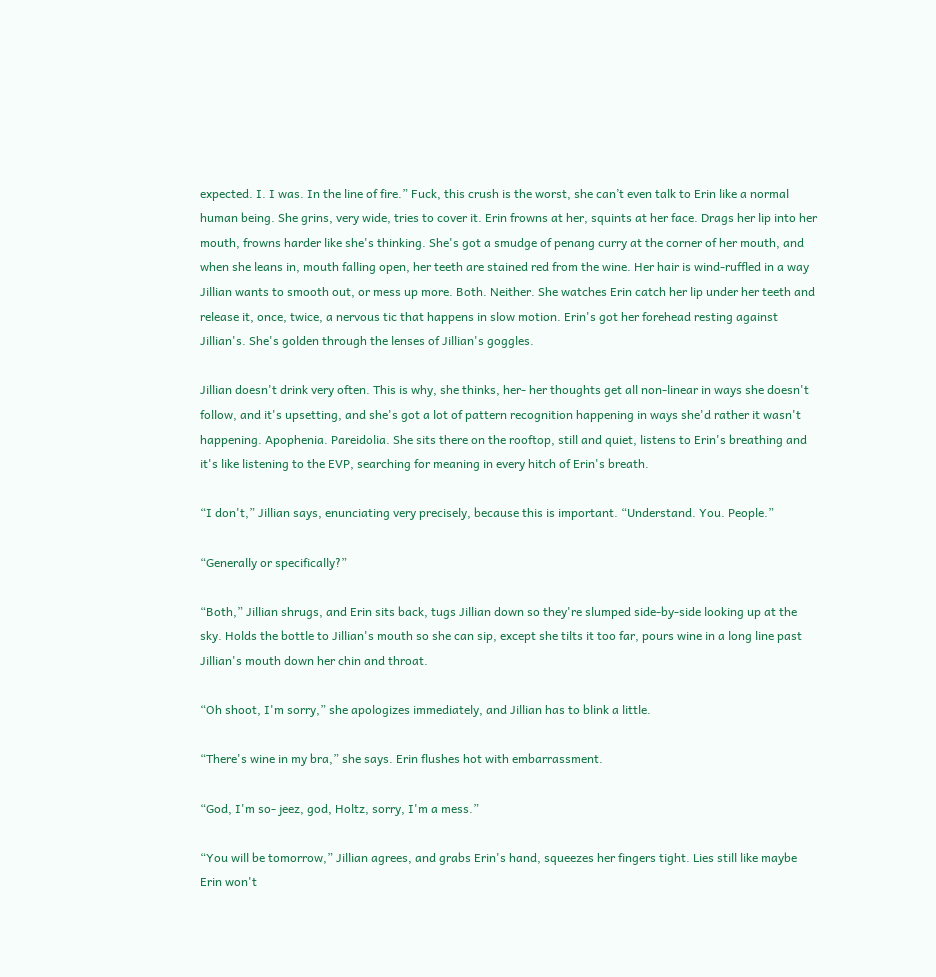expected. I. I was. In the line of fire.” Fuck, this crush is the worst, she can’t even talk to Erin like a normal human being. She grins, very wide, tries to cover it. Erin frowns at her, squints at her face. Drags her lip into her mouth, frowns harder like she's thinking. She's got a smudge of penang curry at the corner of her mouth, and when she leans in, mouth falling open, her teeth are stained red from the wine. Her hair is wind-ruffled in a way Jillian wants to smooth out, or mess up more. Both. Neither. She watches Erin catch her lip under her teeth and release it, once, twice, a nervous tic that happens in slow motion. Erin's got her forehead resting against Jillian's. She's golden through the lenses of Jillian's goggles.

Jillian doesn't drink very often. This is why, she thinks, her- her thoughts get all non-linear in ways she doesn't follow, and it's upsetting, and she's got a lot of pattern recognition happening in ways she'd rather it wasn't happening. Apophenia. Pareidolia. She sits there on the rooftop, still and quiet, listens to Erin's breathing and it's like listening to the EVP, searching for meaning in every hitch of Erin's breath.

“I don't,” Jillian says, enunciating very precisely, because this is important. “Understand. You. People.”

“Generally or specifically?”

“Both,” Jillian shrugs, and Erin sits back, tugs Jillian down so they're slumped side-by-side looking up at the sky. Holds the bottle to Jillian's mouth so she can sip, except she tilts it too far, pours wine in a long line past Jillian's mouth down her chin and throat.

“Oh shoot, I'm sorry,” she apologizes immediately, and Jillian has to blink a little.

“There's wine in my bra,” she says. Erin flushes hot with embarrassment.

“God, I'm so- jeez, god, Holtz, sorry, I'm a mess.”

“You will be tomorrow,” Jillian agrees, and grabs Erin's hand, squeezes her fingers tight. Lies still like maybe Erin won't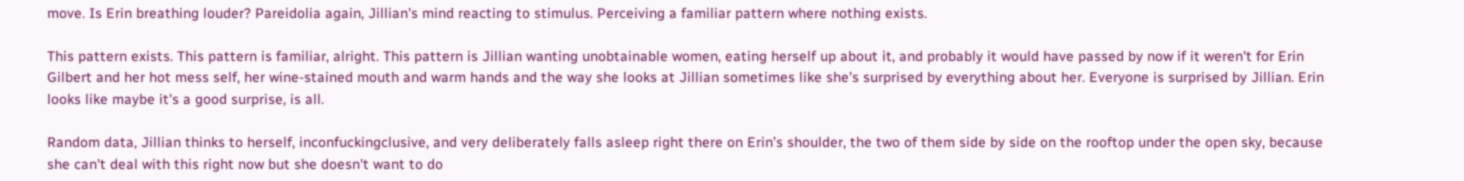move. Is Erin breathing louder? Pareidolia again, Jillian's mind reacting to stimulus. Perceiving a familiar pattern where nothing exists.

This pattern exists. This pattern is familiar, alright. This pattern is Jillian wanting unobtainable women, eating herself up about it, and probably it would have passed by now if it weren't for Erin Gilbert and her hot mess self, her wine-stained mouth and warm hands and the way she looks at Jillian sometimes like she's surprised by everything about her. Everyone is surprised by Jillian. Erin looks like maybe it's a good surprise, is all.

Random data, Jillian thinks to herself, inconfuckingclusive, and very deliberately falls asleep right there on Erin’s shoulder, the two of them side by side on the rooftop under the open sky, because she can't deal with this right now but she doesn't want to do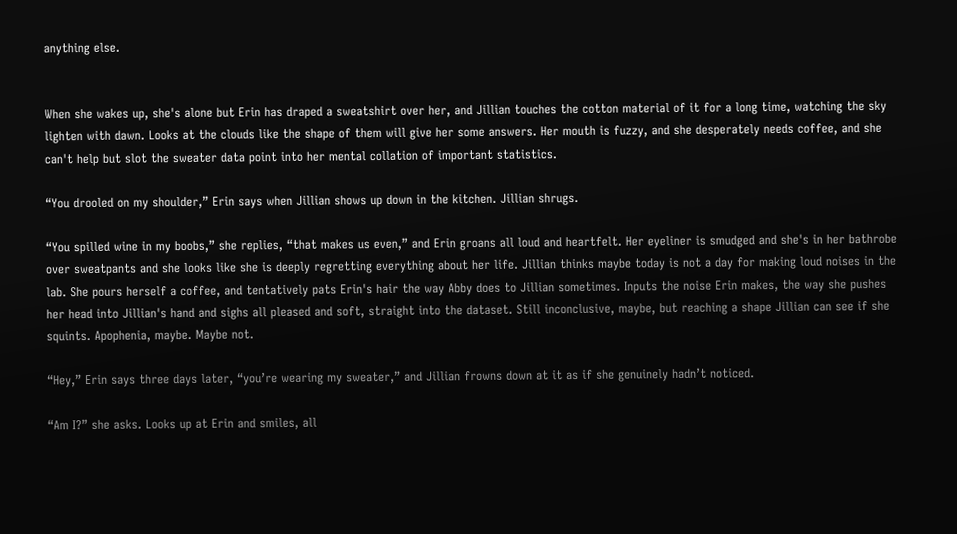anything else.


When she wakes up, she's alone but Erin has draped a sweatshirt over her, and Jillian touches the cotton material of it for a long time, watching the sky lighten with dawn. Looks at the clouds like the shape of them will give her some answers. Her mouth is fuzzy, and she desperately needs coffee, and she can't help but slot the sweater data point into her mental collation of important statistics.

“You drooled on my shoulder,” Erin says when Jillian shows up down in the kitchen. Jillian shrugs.

“You spilled wine in my boobs,” she replies, “that makes us even,” and Erin groans all loud and heartfelt. Her eyeliner is smudged and she's in her bathrobe over sweatpants and she looks like she is deeply regretting everything about her life. Jillian thinks maybe today is not a day for making loud noises in the lab. She pours herself a coffee, and tentatively pats Erin's hair the way Abby does to Jillian sometimes. Inputs the noise Erin makes, the way she pushes her head into Jillian's hand and sighs all pleased and soft, straight into the dataset. Still inconclusive, maybe, but reaching a shape Jillian can see if she squints. Apophenia, maybe. Maybe not.

“Hey,” Erin says three days later, “you’re wearing my sweater,” and Jillian frowns down at it as if she genuinely hadn’t noticed.

“Am I?” she asks. Looks up at Erin and smiles, all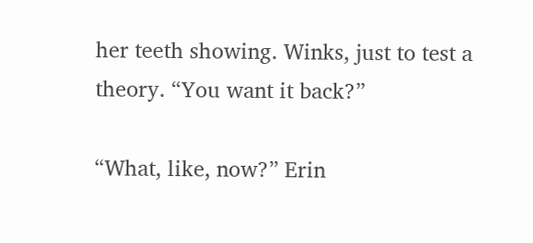her teeth showing. Winks, just to test a theory. “You want it back?”

“What, like, now?” Erin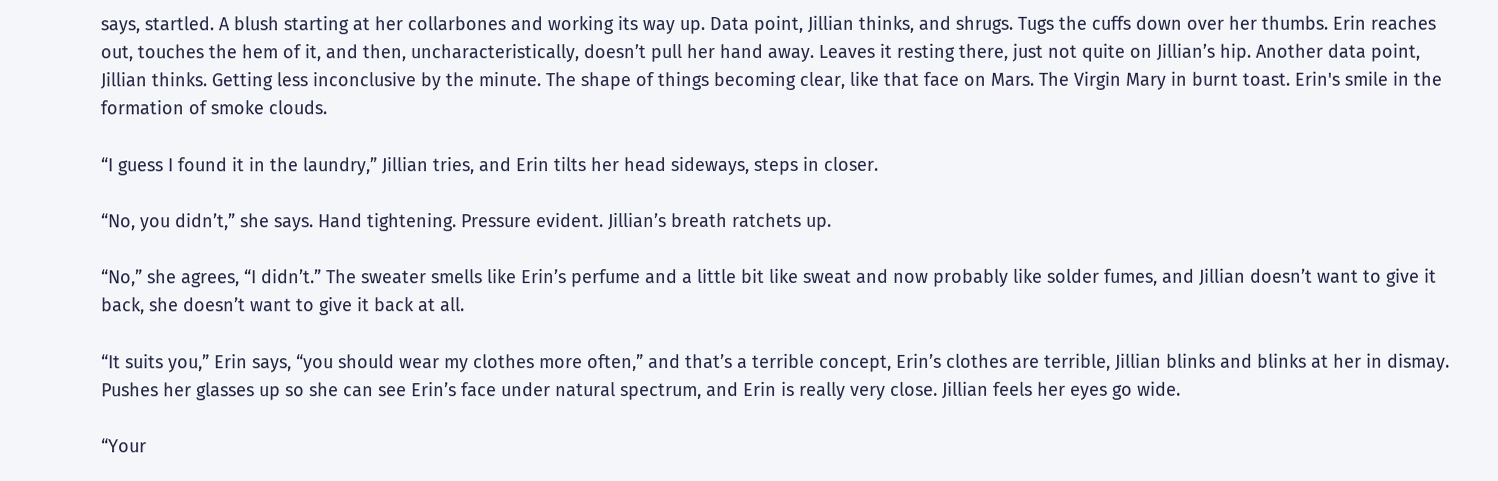says, startled. A blush starting at her collarbones and working its way up. Data point, Jillian thinks, and shrugs. Tugs the cuffs down over her thumbs. Erin reaches out, touches the hem of it, and then, uncharacteristically, doesn’t pull her hand away. Leaves it resting there, just not quite on Jillian’s hip. Another data point, Jillian thinks. Getting less inconclusive by the minute. The shape of things becoming clear, like that face on Mars. The Virgin Mary in burnt toast. Erin's smile in the formation of smoke clouds.

“I guess I found it in the laundry,” Jillian tries, and Erin tilts her head sideways, steps in closer.

“No, you didn’t,” she says. Hand tightening. Pressure evident. Jillian’s breath ratchets up.

“No,” she agrees, “I didn’t.” The sweater smells like Erin’s perfume and a little bit like sweat and now probably like solder fumes, and Jillian doesn’t want to give it back, she doesn’t want to give it back at all.

“It suits you,” Erin says, “you should wear my clothes more often,” and that’s a terrible concept, Erin’s clothes are terrible, Jillian blinks and blinks at her in dismay. Pushes her glasses up so she can see Erin’s face under natural spectrum, and Erin is really very close. Jillian feels her eyes go wide.

“Your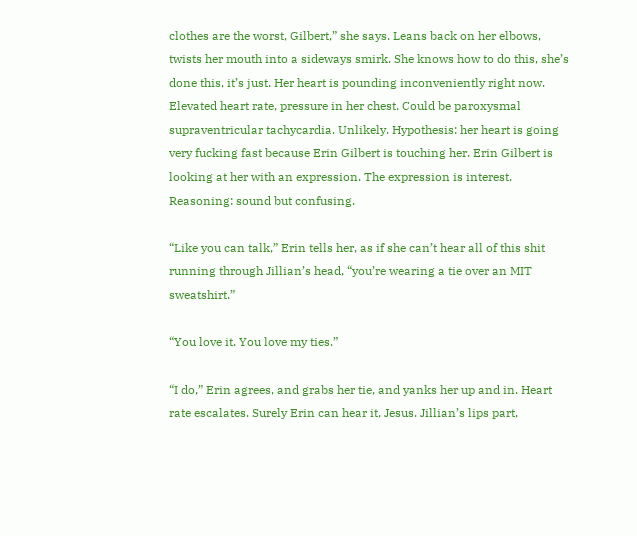clothes are the worst, Gilbert,” she says. Leans back on her elbows, twists her mouth into a sideways smirk. She knows how to do this, she’s done this, it’s just. Her heart is pounding inconveniently right now. Elevated heart rate, pressure in her chest. Could be paroxysmal supraventricular tachycardia. Unlikely. Hypothesis: her heart is going very fucking fast because Erin Gilbert is touching her. Erin Gilbert is looking at her with an expression. The expression is interest. Reasoning: sound but confusing.

“Like you can talk,” Erin tells her, as if she can’t hear all of this shit running through Jillian’s head, “you’re wearing a tie over an MIT sweatshirt.”

“You love it. You love my ties.”

“I do,” Erin agrees, and grabs her tie, and yanks her up and in. Heart rate escalates. Surely Erin can hear it, Jesus. Jillian’s lips part,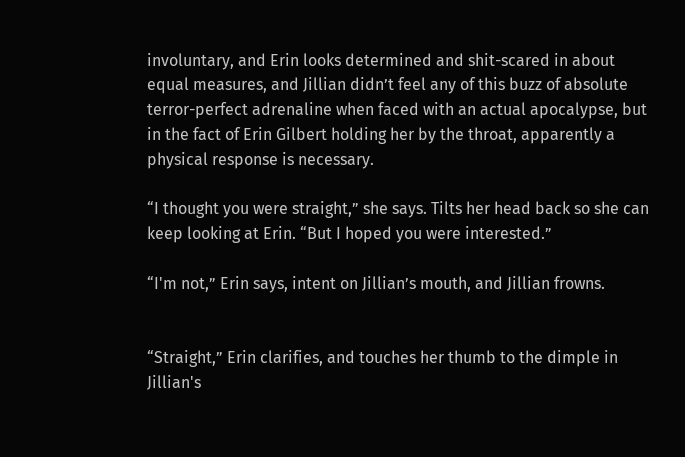involuntary, and Erin looks determined and shit-scared in about equal measures, and Jillian didn’t feel any of this buzz of absolute terror-perfect adrenaline when faced with an actual apocalypse, but in the fact of Erin Gilbert holding her by the throat, apparently a physical response is necessary.

“I thought you were straight,” she says. Tilts her head back so she can keep looking at Erin. “But I hoped you were interested.”

“I'm not,” Erin says, intent on Jillian’s mouth, and Jillian frowns.


“Straight,” Erin clarifies, and touches her thumb to the dimple in Jillian's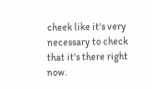cheek like it's very necessary to check that it's there right now.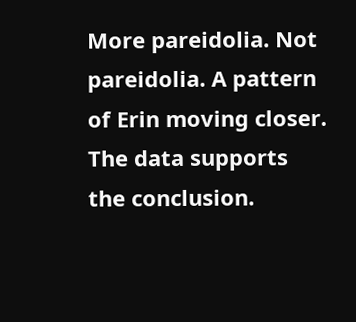More pareidolia. Not pareidolia. A pattern of Erin moving closer. The data supports the conclusion.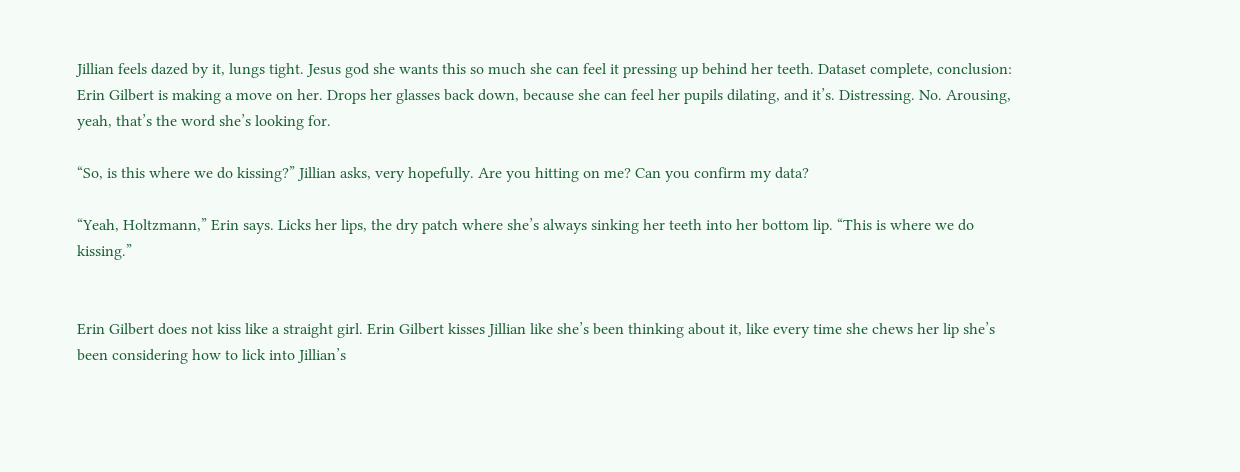Jillian feels dazed by it, lungs tight. Jesus god she wants this so much she can feel it pressing up behind her teeth. Dataset complete, conclusion: Erin Gilbert is making a move on her. Drops her glasses back down, because she can feel her pupils dilating, and it’s. Distressing. No. Arousing, yeah, that’s the word she’s looking for.

“So, is this where we do kissing?” Jillian asks, very hopefully. Are you hitting on me? Can you confirm my data?

“Yeah, Holtzmann,” Erin says. Licks her lips, the dry patch where she’s always sinking her teeth into her bottom lip. “This is where we do kissing.”


Erin Gilbert does not kiss like a straight girl. Erin Gilbert kisses Jillian like she’s been thinking about it, like every time she chews her lip she’s been considering how to lick into Jillian’s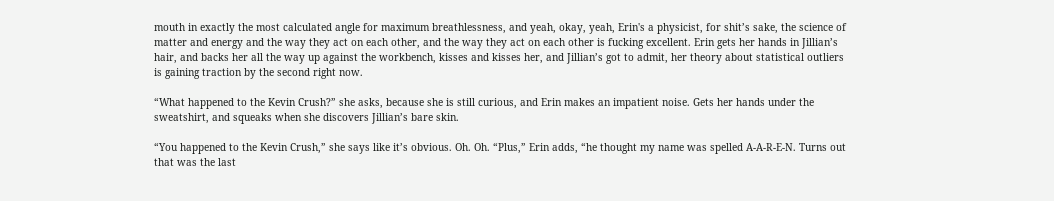mouth in exactly the most calculated angle for maximum breathlessness, and yeah, okay, yeah, Erin's a physicist, for shit’s sake, the science of matter and energy and the way they act on each other, and the way they act on each other is fucking excellent. Erin gets her hands in Jillian’s hair, and backs her all the way up against the workbench, kisses and kisses her, and Jillian’s got to admit, her theory about statistical outliers is gaining traction by the second right now.

“What happened to the Kevin Crush?” she asks, because she is still curious, and Erin makes an impatient noise. Gets her hands under the sweatshirt, and squeaks when she discovers Jillian’s bare skin.

“You happened to the Kevin Crush,” she says like it’s obvious. Oh. Oh. “Plus,” Erin adds, “he thought my name was spelled A-A-R-E-N. Turns out that was the last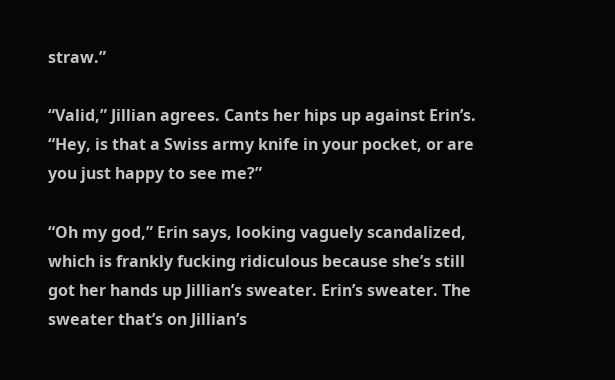straw.”

“Valid,” Jillian agrees. Cants her hips up against Erin’s. “Hey, is that a Swiss army knife in your pocket, or are you just happy to see me?”

“Oh my god,” Erin says, looking vaguely scandalized, which is frankly fucking ridiculous because she’s still got her hands up Jillian’s sweater. Erin’s sweater. The sweater that’s on Jillian’s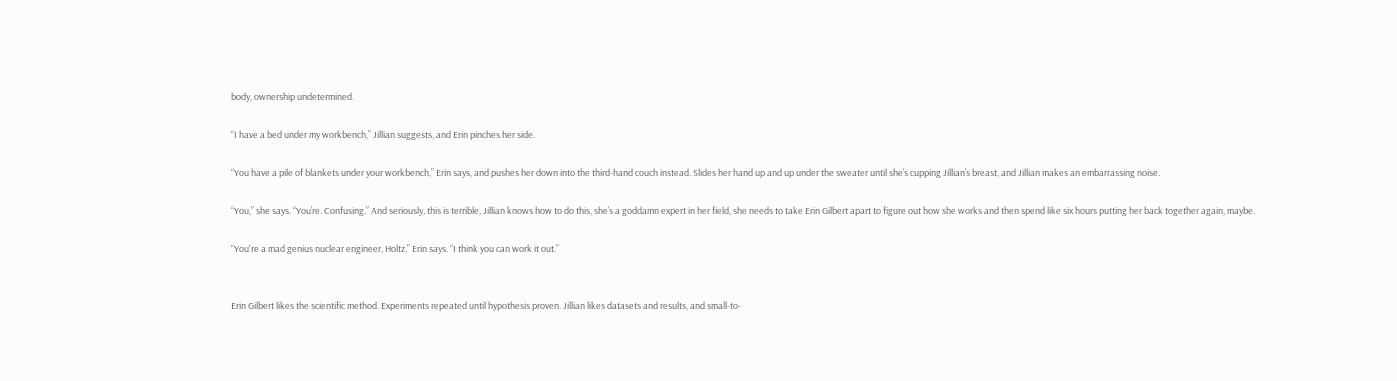body, ownership undetermined.

“I have a bed under my workbench,” Jillian suggests, and Erin pinches her side.

“You have a pile of blankets under your workbench,” Erin says, and pushes her down into the third-hand couch instead. Slides her hand up and up under the sweater until she’s cupping Jillian’s breast, and Jillian makes an embarrassing noise.

“You,” she says. “You’re. Confusing.” And seriously, this is terrible, Jillian knows how to do this, she’s a goddamn expert in her field, she needs to take Erin Gilbert apart to figure out how she works and then spend like six hours putting her back together again, maybe.

“You're a mad genius nuclear engineer, Holtz,” Erin says. “I think you can work it out.”


Erin Gilbert likes the scientific method. Experiments repeated until hypothesis proven. Jillian likes datasets and results, and small-to-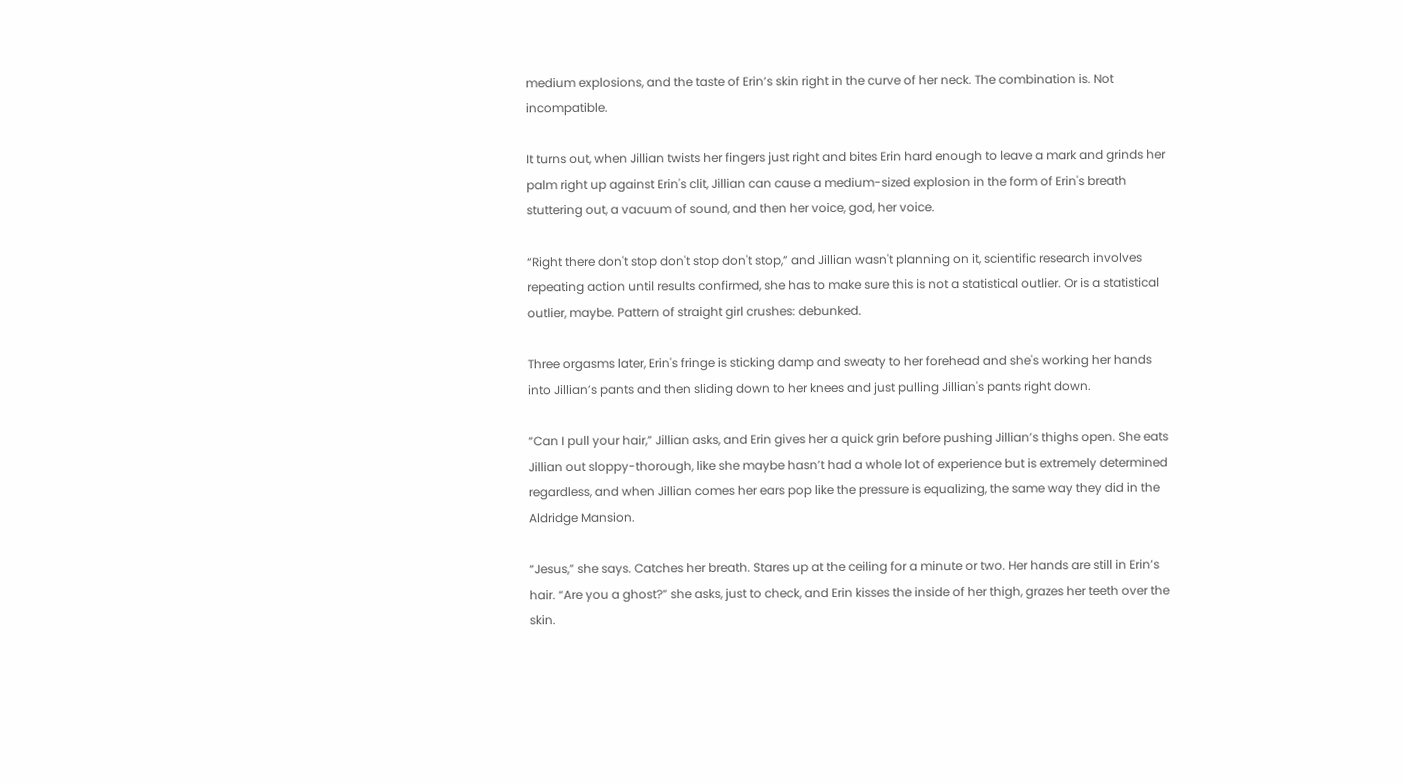medium explosions, and the taste of Erin’s skin right in the curve of her neck. The combination is. Not incompatible.

It turns out, when Jillian twists her fingers just right and bites Erin hard enough to leave a mark and grinds her palm right up against Erin's clit, Jillian can cause a medium-sized explosion in the form of Erin's breath stuttering out, a vacuum of sound, and then her voice, god, her voice.

“Right there don't stop don't stop don't stop,” and Jillian wasn't planning on it, scientific research involves repeating action until results confirmed, she has to make sure this is not a statistical outlier. Or is a statistical outlier, maybe. Pattern of straight girl crushes: debunked.

Three orgasms later, Erin's fringe is sticking damp and sweaty to her forehead and she's working her hands into Jillian’s pants and then sliding down to her knees and just pulling Jillian's pants right down.

“Can I pull your hair,” Jillian asks, and Erin gives her a quick grin before pushing Jillian’s thighs open. She eats Jillian out sloppy-thorough, like she maybe hasn’t had a whole lot of experience but is extremely determined regardless, and when Jillian comes her ears pop like the pressure is equalizing, the same way they did in the Aldridge Mansion.

“Jesus,” she says. Catches her breath. Stares up at the ceiling for a minute or two. Her hands are still in Erin’s hair. “Are you a ghost?” she asks, just to check, and Erin kisses the inside of her thigh, grazes her teeth over the skin.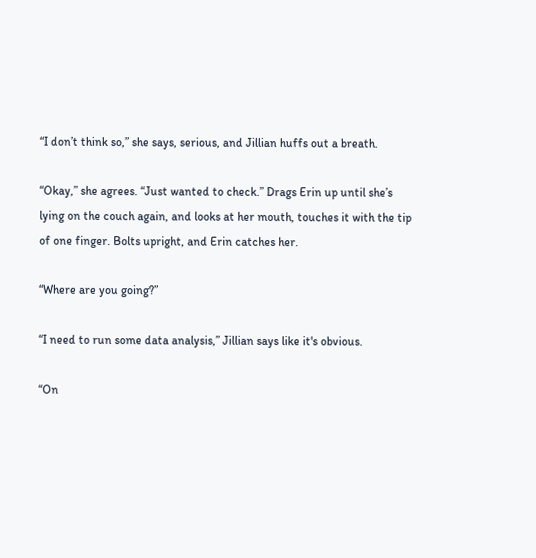“I don’t think so,” she says, serious, and Jillian huffs out a breath.

“Okay,” she agrees. “Just wanted to check.” Drags Erin up until she’s lying on the couch again, and looks at her mouth, touches it with the tip of one finger. Bolts upright, and Erin catches her.

“Where are you going?”

“I need to run some data analysis,” Jillian says like it's obvious.

“On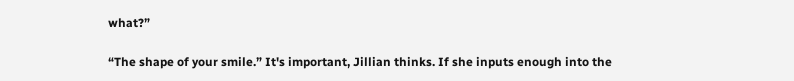what?”

“The shape of your smile.” It's important, Jillian thinks. If she inputs enough into the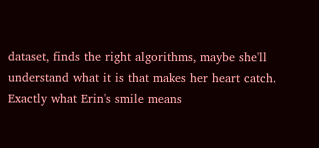dataset, finds the right algorithms, maybe she'll understand what it is that makes her heart catch. Exactly what Erin's smile means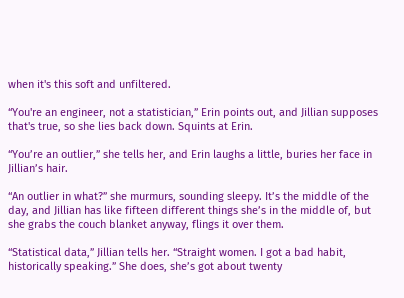when it's this soft and unfiltered.

“You're an engineer, not a statistician,” Erin points out, and Jillian supposes that's true, so she lies back down. Squints at Erin.

“You’re an outlier,” she tells her, and Erin laughs a little, buries her face in Jillian’s hair.

“An outlier in what?” she murmurs, sounding sleepy. It’s the middle of the day, and Jillian has like fifteen different things she’s in the middle of, but she grabs the couch blanket anyway, flings it over them.

“Statistical data,” Jillian tells her. “Straight women. I got a bad habit, historically speaking.” She does, she’s got about twenty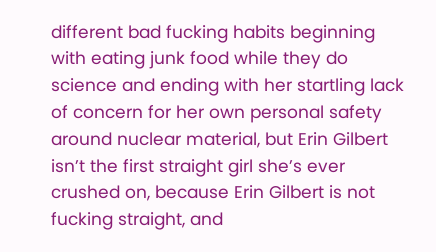different bad fucking habits beginning with eating junk food while they do science and ending with her startling lack of concern for her own personal safety around nuclear material, but Erin Gilbert isn’t the first straight girl she’s ever crushed on, because Erin Gilbert is not fucking straight, and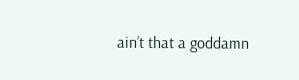ain’t that a goddamn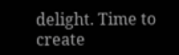delight. Time to create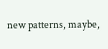new patterns, maybe,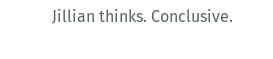Jillian thinks. Conclusive.